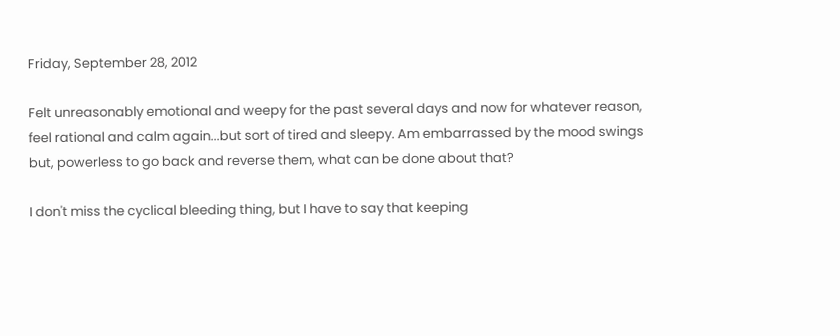Friday, September 28, 2012

Felt unreasonably emotional and weepy for the past several days and now for whatever reason, feel rational and calm again...but sort of tired and sleepy. Am embarrassed by the mood swings but, powerless to go back and reverse them, what can be done about that?

I don't miss the cyclical bleeding thing, but I have to say that keeping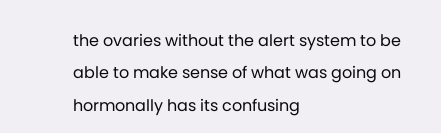the ovaries without the alert system to be able to make sense of what was going on hormonally has its confusing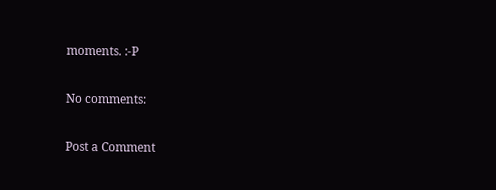moments. :-P

No comments:

Post a Comment